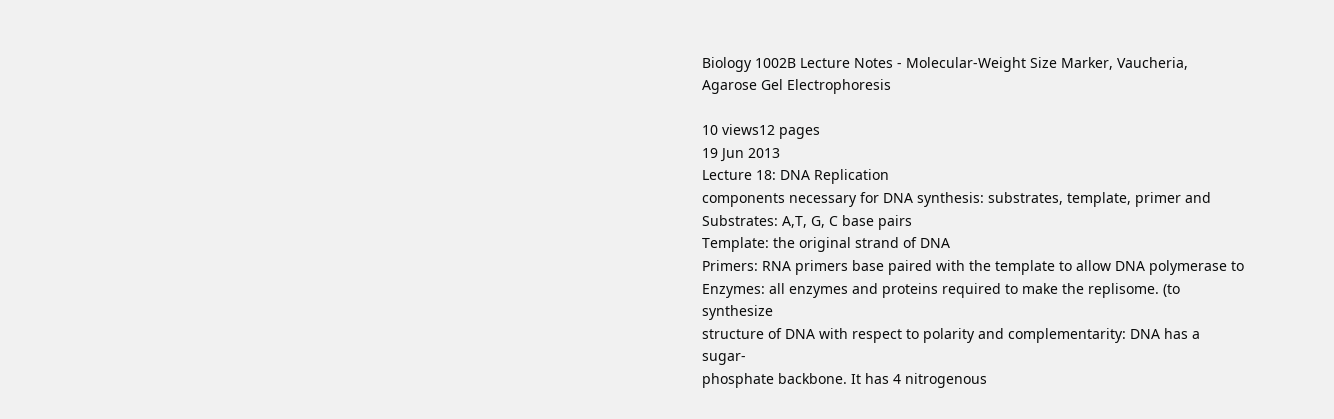Biology 1002B Lecture Notes - Molecular-Weight Size Marker, Vaucheria, Agarose Gel Electrophoresis

10 views12 pages
19 Jun 2013
Lecture 18: DNA Replication
components necessary for DNA synthesis: substrates, template, primer and
Substrates: A,T, G, C base pairs
Template: the original strand of DNA
Primers: RNA primers base paired with the template to allow DNA polymerase to
Enzymes: all enzymes and proteins required to make the replisome. (to synthesize
structure of DNA with respect to polarity and complementarity: DNA has a sugar-
phosphate backbone. It has 4 nitrogenous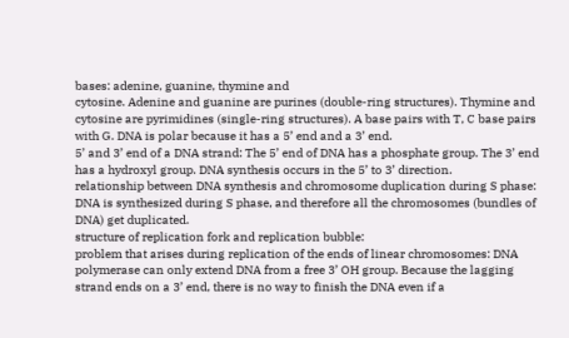bases: adenine, guanine, thymine and
cytosine. Adenine and guanine are purines (double-ring structures). Thymine and
cytosine are pyrimidines (single-ring structures). A base pairs with T, C base pairs
with G. DNA is polar because it has a 5’ end and a 3’ end.
5’ and 3’ end of a DNA strand: The 5’ end of DNA has a phosphate group. The 3’ end
has a hydroxyl group. DNA synthesis occurs in the 5’ to 3’ direction.
relationship between DNA synthesis and chromosome duplication during S phase:
DNA is synthesized during S phase, and therefore all the chromosomes (bundles of
DNA) get duplicated.
structure of replication fork and replication bubble:
problem that arises during replication of the ends of linear chromosomes: DNA
polymerase can only extend DNA from a free 3’ OH group. Because the lagging
strand ends on a 3’ end, there is no way to finish the DNA even if a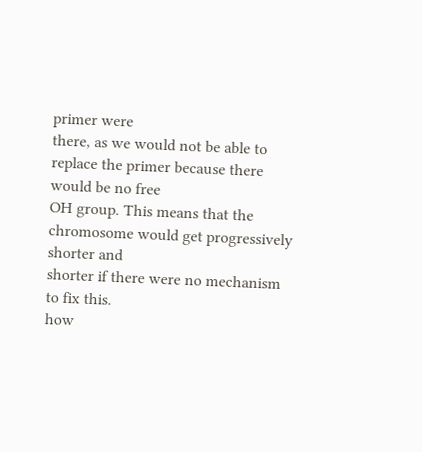primer were
there, as we would not be able to replace the primer because there would be no free
OH group. This means that the chromosome would get progressively shorter and
shorter if there were no mechanism to fix this.
how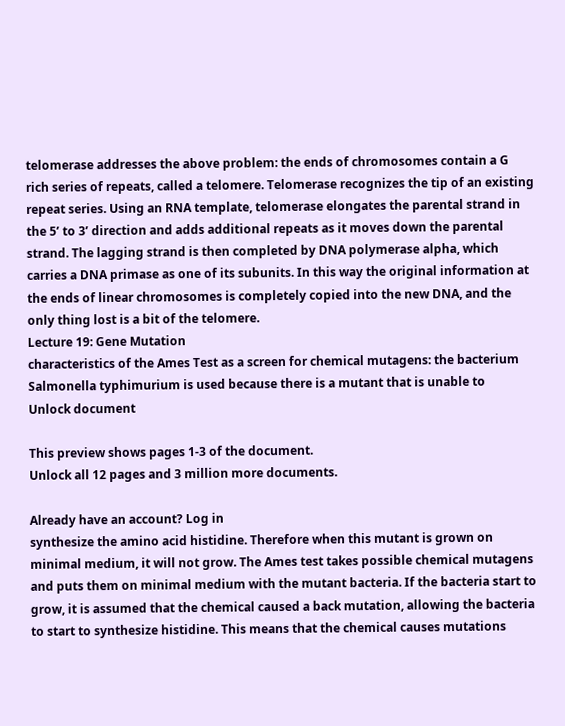telomerase addresses the above problem: the ends of chromosomes contain a G
rich series of repeats, called a telomere. Telomerase recognizes the tip of an existing
repeat series. Using an RNA template, telomerase elongates the parental strand in
the 5’ to 3’ direction and adds additional repeats as it moves down the parental
strand. The lagging strand is then completed by DNA polymerase alpha, which
carries a DNA primase as one of its subunits. In this way the original information at
the ends of linear chromosomes is completely copied into the new DNA, and the
only thing lost is a bit of the telomere.
Lecture 19: Gene Mutation
characteristics of the Ames Test as a screen for chemical mutagens: the bacterium
Salmonella typhimurium is used because there is a mutant that is unable to
Unlock document

This preview shows pages 1-3 of the document.
Unlock all 12 pages and 3 million more documents.

Already have an account? Log in
synthesize the amino acid histidine. Therefore when this mutant is grown on
minimal medium, it will not grow. The Ames test takes possible chemical mutagens
and puts them on minimal medium with the mutant bacteria. If the bacteria start to
grow, it is assumed that the chemical caused a back mutation, allowing the bacteria
to start to synthesize histidine. This means that the chemical causes mutations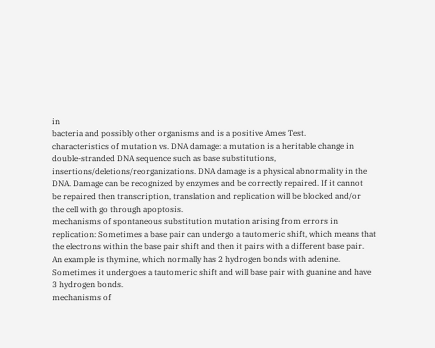in
bacteria and possibly other organisms and is a positive Ames Test.
characteristics of mutation vs. DNA damage: a mutation is a heritable change in
double-stranded DNA sequence such as base substitutions,
insertions/deletions/reorganizations. DNA damage is a physical abnormality in the
DNA. Damage can be recognized by enzymes and be correctly repaired. If it cannot
be repaired then transcription, translation and replication will be blocked and/or
the cell with go through apoptosis.
mechanisms of spontaneous substitution mutation arising from errors in
replication: Sometimes a base pair can undergo a tautomeric shift, which means that
the electrons within the base pair shift and then it pairs with a different base pair.
An example is thymine, which normally has 2 hydrogen bonds with adenine.
Sometimes it undergoes a tautomeric shift and will base pair with guanine and have
3 hydrogen bonds.
mechanisms of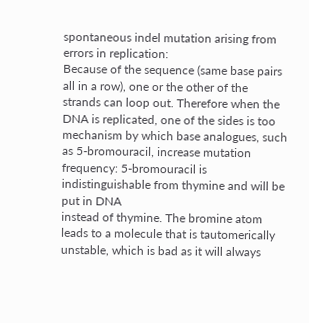spontaneous indel mutation arising from errors in replication:
Because of the sequence (same base pairs all in a row), one or the other of the
strands can loop out. Therefore when the DNA is replicated, one of the sides is too
mechanism by which base analogues, such as 5-bromouracil, increase mutation
frequency: 5-bromouracil is indistinguishable from thymine and will be put in DNA
instead of thymine. The bromine atom leads to a molecule that is tautomerically
unstable, which is bad as it will always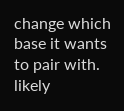change which base it wants to pair with.
likely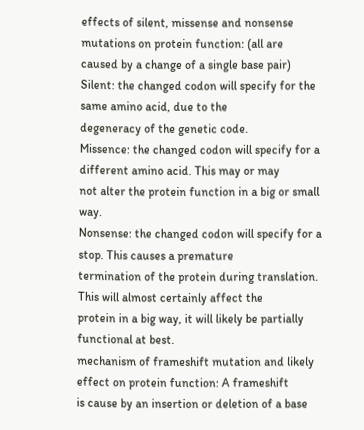effects of silent, missense and nonsense mutations on protein function: (all are
caused by a change of a single base pair)
Silent: the changed codon will specify for the same amino acid, due to the
degeneracy of the genetic code.
Missence: the changed codon will specify for a different amino acid. This may or may
not alter the protein function in a big or small way.
Nonsense: the changed codon will specify for a stop. This causes a premature
termination of the protein during translation. This will almost certainly affect the
protein in a big way, it will likely be partially functional at best.
mechanism of frameshift mutation and likely effect on protein function: A frameshift
is cause by an insertion or deletion of a base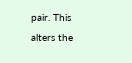pair. This alters the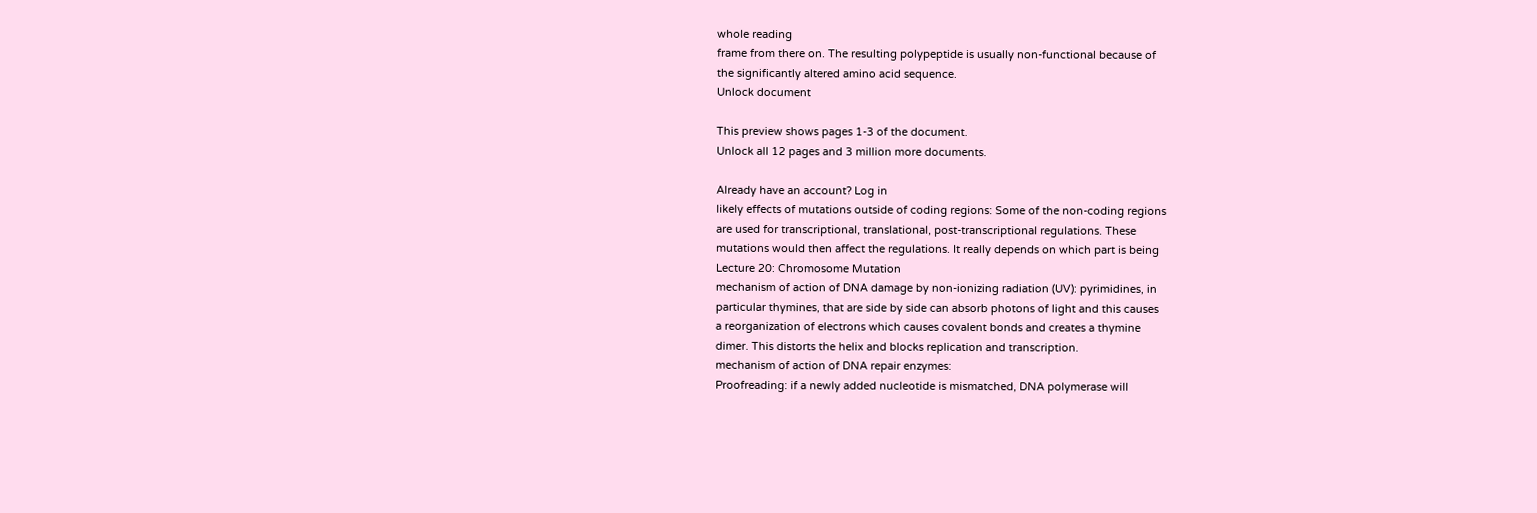whole reading
frame from there on. The resulting polypeptide is usually non-functional because of
the significantly altered amino acid sequence.
Unlock document

This preview shows pages 1-3 of the document.
Unlock all 12 pages and 3 million more documents.

Already have an account? Log in
likely effects of mutations outside of coding regions: Some of the non-coding regions
are used for transcriptional, translational, post-transcriptional regulations. These
mutations would then affect the regulations. It really depends on which part is being
Lecture 20: Chromosome Mutation
mechanism of action of DNA damage by non-ionizing radiation (UV): pyrimidines, in
particular thymines, that are side by side can absorb photons of light and this causes
a reorganization of electrons which causes covalent bonds and creates a thymine
dimer. This distorts the helix and blocks replication and transcription.
mechanism of action of DNA repair enzymes:
Proofreading: if a newly added nucleotide is mismatched, DNA polymerase will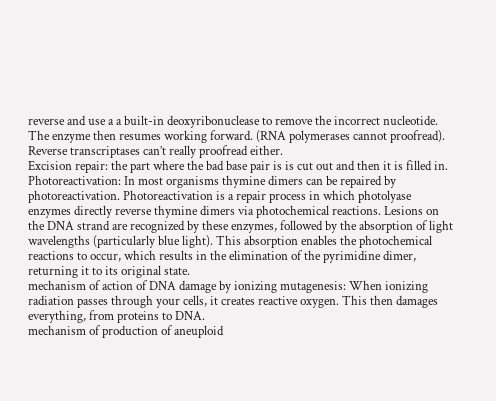reverse and use a a built-in deoxyribonuclease to remove the incorrect nucleotide.
The enzyme then resumes working forward. (RNA polymerases cannot proofread).
Reverse transcriptases can’t really proofread either.
Excision repair: the part where the bad base pair is is cut out and then it is filled in.
Photoreactivation: In most organisms thymine dimers can be repaired by
photoreactivation. Photoreactivation is a repair process in which photolyase
enzymes directly reverse thymine dimers via photochemical reactions. Lesions on
the DNA strand are recognized by these enzymes, followed by the absorption of light
wavelengths (particularly blue light). This absorption enables the photochemical
reactions to occur, which results in the elimination of the pyrimidine dimer,
returning it to its original state.
mechanism of action of DNA damage by ionizing mutagenesis: When ionizing
radiation passes through your cells, it creates reactive oxygen. This then damages
everything, from proteins to DNA.
mechanism of production of aneuploid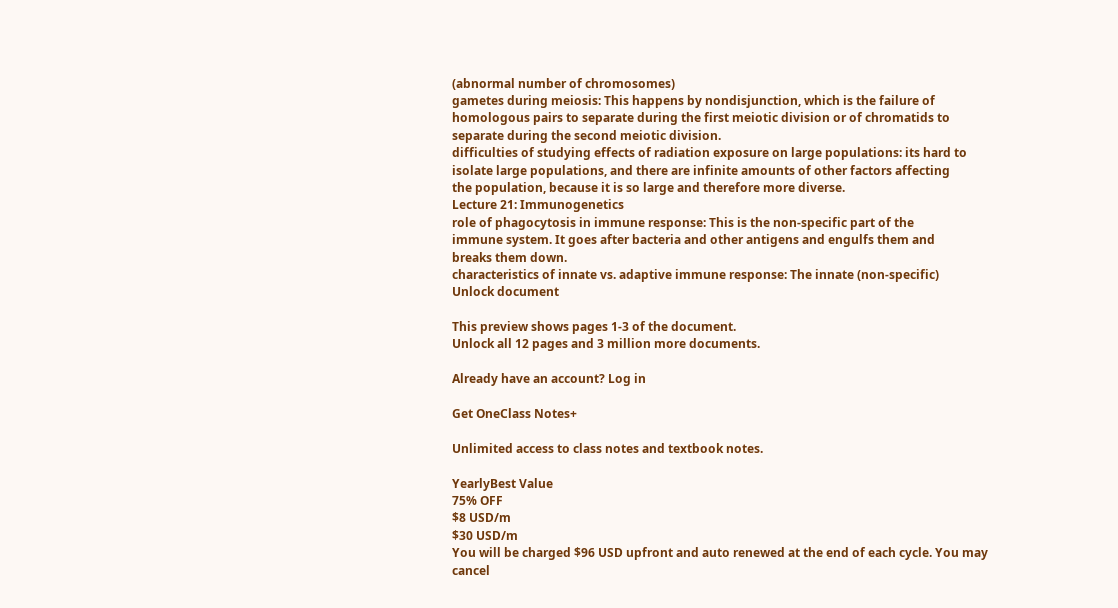(abnormal number of chromosomes)
gametes during meiosis: This happens by nondisjunction, which is the failure of
homologous pairs to separate during the first meiotic division or of chromatids to
separate during the second meiotic division.
difficulties of studying effects of radiation exposure on large populations: its hard to
isolate large populations, and there are infinite amounts of other factors affecting
the population, because it is so large and therefore more diverse.
Lecture 21: Immunogenetics
role of phagocytosis in immune response: This is the non-specific part of the
immune system. It goes after bacteria and other antigens and engulfs them and
breaks them down.
characteristics of innate vs. adaptive immune response: The innate (non-specific)
Unlock document

This preview shows pages 1-3 of the document.
Unlock all 12 pages and 3 million more documents.

Already have an account? Log in

Get OneClass Notes+

Unlimited access to class notes and textbook notes.

YearlyBest Value
75% OFF
$8 USD/m
$30 USD/m
You will be charged $96 USD upfront and auto renewed at the end of each cycle. You may cancel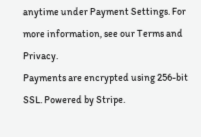anytime under Payment Settings. For more information, see our Terms and Privacy.
Payments are encrypted using 256-bit SSL. Powered by Stripe.